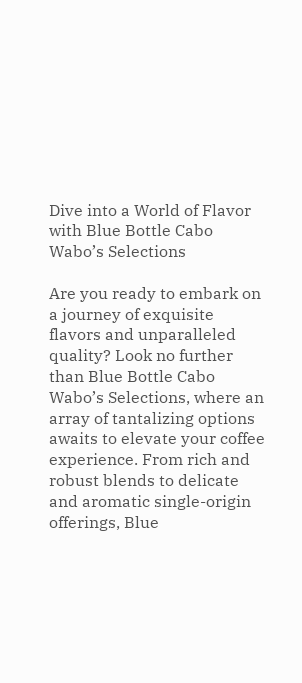Dive into a World of Flavor with Blue Bottle Cabo Wabo’s Selections

Are you ready to embark on a journey of exquisite flavors and unparalleled quality? Look no further than Blue Bottle Cabo Wabo’s Selections, where an array of tantalizing options awaits to elevate your coffee experience. From rich and robust blends to delicate and aromatic single-origin offerings, Blue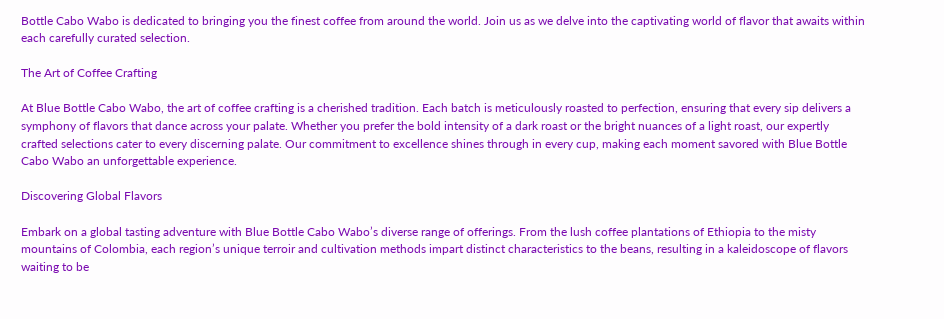Bottle Cabo Wabo is dedicated to bringing you the finest coffee from around the world. Join us as we delve into the captivating world of flavor that awaits within each carefully curated selection.

The Art of Coffee Crafting

At Blue Bottle Cabo Wabo, the art of coffee crafting is a cherished tradition. Each batch is meticulously roasted to perfection, ensuring that every sip delivers a symphony of flavors that dance across your palate. Whether you prefer the bold intensity of a dark roast or the bright nuances of a light roast, our expertly crafted selections cater to every discerning palate. Our commitment to excellence shines through in every cup, making each moment savored with Blue Bottle Cabo Wabo an unforgettable experience.

Discovering Global Flavors

Embark on a global tasting adventure with Blue Bottle Cabo Wabo’s diverse range of offerings. From the lush coffee plantations of Ethiopia to the misty mountains of Colombia, each region’s unique terroir and cultivation methods impart distinct characteristics to the beans, resulting in a kaleidoscope of flavors waiting to be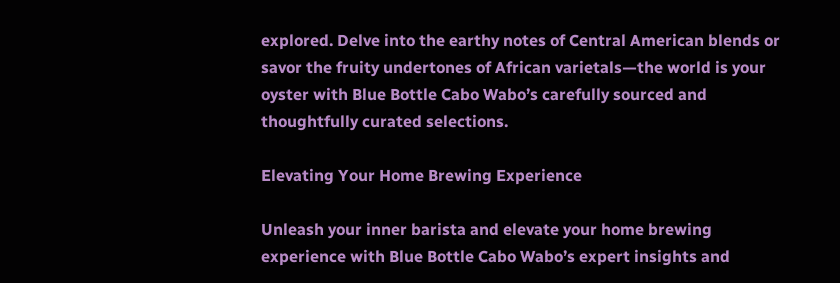explored. Delve into the earthy notes of Central American blends or savor the fruity undertones of African varietals—the world is your oyster with Blue Bottle Cabo Wabo’s carefully sourced and thoughtfully curated selections.

Elevating Your Home Brewing Experience

Unleash your inner barista and elevate your home brewing experience with Blue Bottle Cabo Wabo’s expert insights and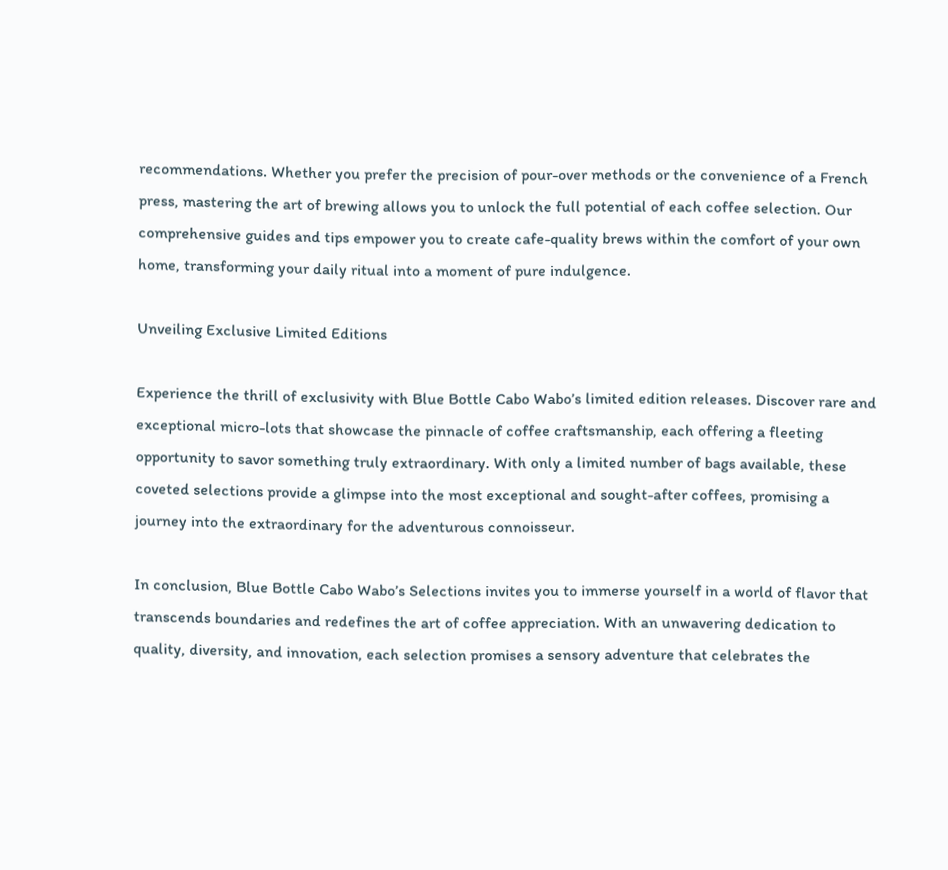recommendations. Whether you prefer the precision of pour-over methods or the convenience of a French press, mastering the art of brewing allows you to unlock the full potential of each coffee selection. Our comprehensive guides and tips empower you to create cafe-quality brews within the comfort of your own home, transforming your daily ritual into a moment of pure indulgence.

Unveiling Exclusive Limited Editions

Experience the thrill of exclusivity with Blue Bottle Cabo Wabo’s limited edition releases. Discover rare and exceptional micro-lots that showcase the pinnacle of coffee craftsmanship, each offering a fleeting opportunity to savor something truly extraordinary. With only a limited number of bags available, these coveted selections provide a glimpse into the most exceptional and sought-after coffees, promising a journey into the extraordinary for the adventurous connoisseur.

In conclusion, Blue Bottle Cabo Wabo’s Selections invites you to immerse yourself in a world of flavor that transcends boundaries and redefines the art of coffee appreciation. With an unwavering dedication to quality, diversity, and innovation, each selection promises a sensory adventure that celebrates the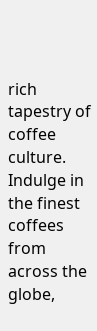rich tapestry of coffee culture. Indulge in the finest coffees from across the globe,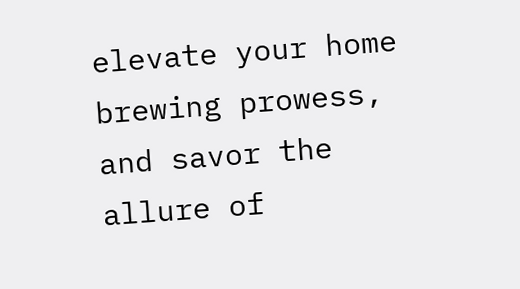elevate your home brewing prowess, and savor the allure of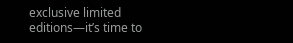exclusive limited editions—it’s time to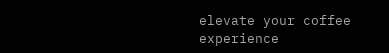elevate your coffee experience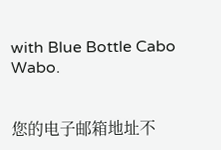with Blue Bottle Cabo Wabo.


您的电子邮箱地址不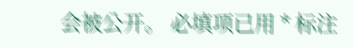会被公开。 必填项已用 * 标注